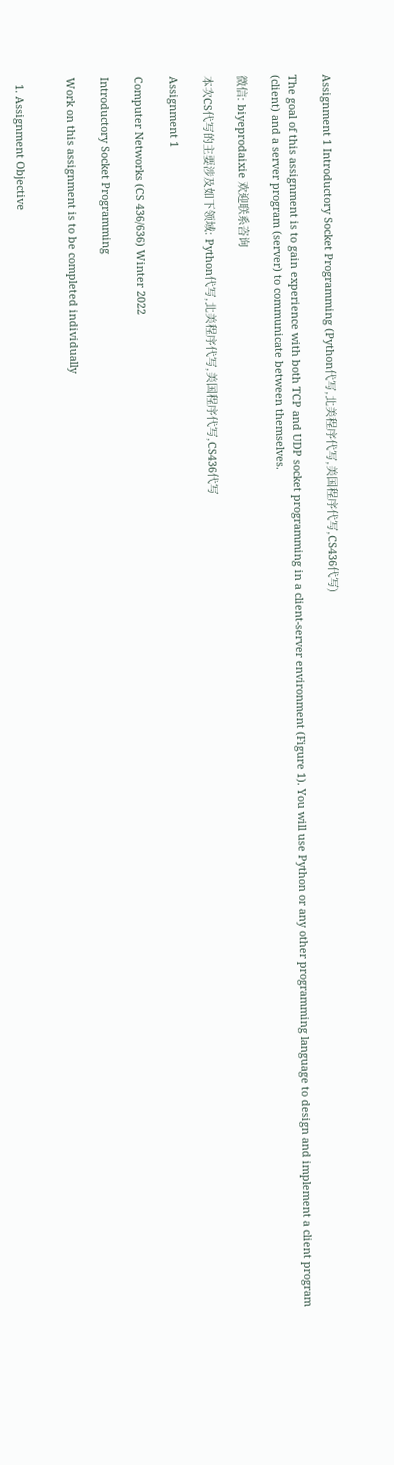Assignment 1 Introductory Socket Programming (Python代写,北美程序代写,美国程序代写,CS436代写)

The goal of this assignment is to gain experience with both TCP and UDP socket programming in a client-server environment (Figure 1). You will use Python or any other programming language to design and implement a client program (client) and a server program (server) to communicate between themselves.

微信: biyeprodaixie 欢迎联系咨询

本次CS代写的主要涉及如下领域: Python代写,北美程序代写,美国程序代写,CS436代写

Assignment 1

Computer Networks (CS 436/636) Winter 2022

Introductory Socket Programming

Work on this assignment is to be completed individually


  1. Assignment Objective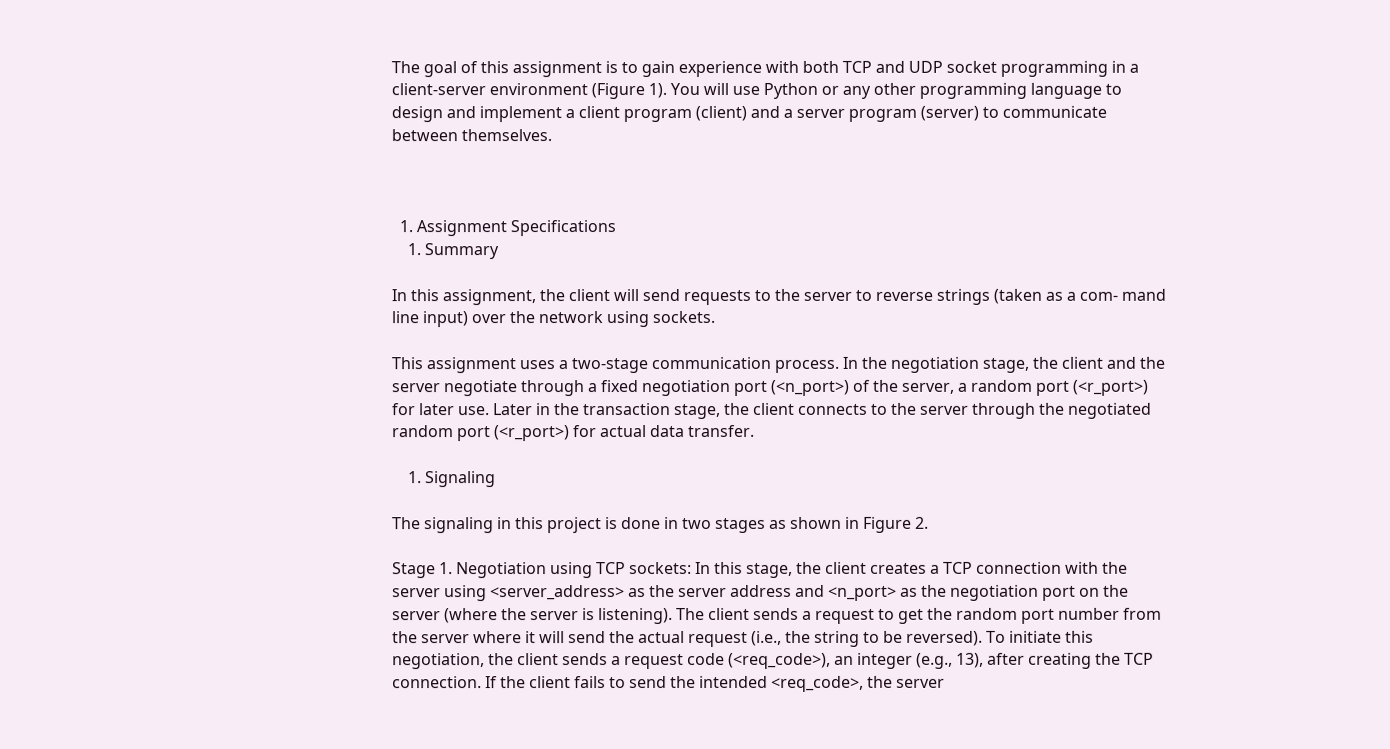The goal of this assignment is to gain experience with both TCP and UDP socket programming in a client-server environment (Figure 1). You will use Python or any other programming language to design and implement a client program (client) and a server program (server) to communicate between themselves.



  1. Assignment Specifications
    1. Summary

In this assignment, the client will send requests to the server to reverse strings (taken as a com- mand line input) over the network using sockets.

This assignment uses a two-stage communication process. In the negotiation stage, the client and the server negotiate through a fixed negotiation port (<n_port>) of the server, a random port (<r_port>) for later use. Later in the transaction stage, the client connects to the server through the negotiated random port (<r_port>) for actual data transfer.

    1. Signaling

The signaling in this project is done in two stages as shown in Figure 2.

Stage 1. Negotiation using TCP sockets: In this stage, the client creates a TCP connection with the server using <server_address> as the server address and <n_port> as the negotiation port on the server (where the server is listening). The client sends a request to get the random port number from the server where it will send the actual request (i.e., the string to be reversed). To initiate this negotiation, the client sends a request code (<req_code>), an integer (e.g., 13), after creating the TCP connection. If the client fails to send the intended <req_code>, the server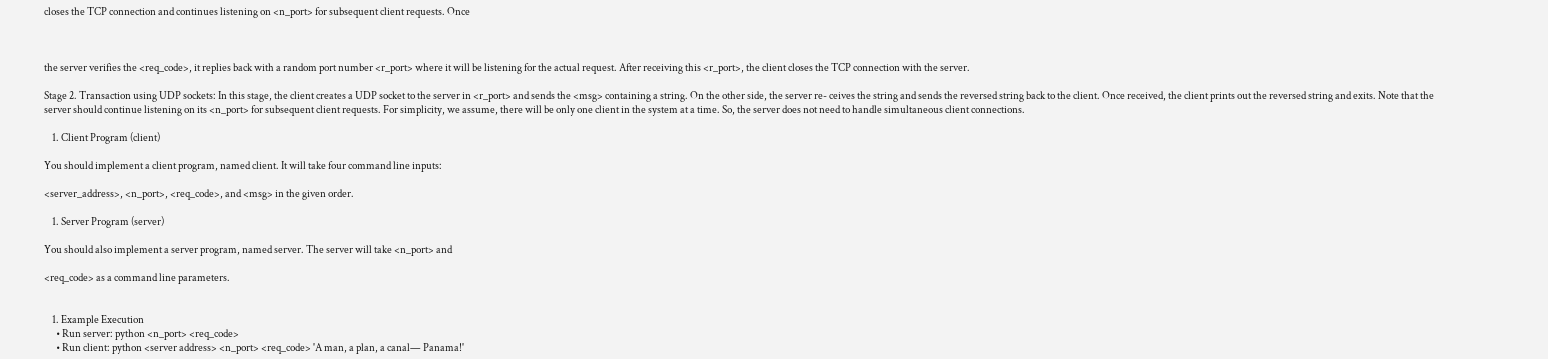closes the TCP connection and continues listening on <n_port> for subsequent client requests. Once



the server verifies the <req_code>, it replies back with a random port number <r_port> where it will be listening for the actual request. After receiving this <r_port>, the client closes the TCP connection with the server.

Stage 2. Transaction using UDP sockets: In this stage, the client creates a UDP socket to the server in <r_port> and sends the <msg> containing a string. On the other side, the server re- ceives the string and sends the reversed string back to the client. Once received, the client prints out the reversed string and exits. Note that the server should continue listening on its <n_port> for subsequent client requests. For simplicity, we assume, there will be only one client in the system at a time. So, the server does not need to handle simultaneous client connections.

    1. Client Program (client)

You should implement a client program, named client. It will take four command line inputs:

<server_address>, <n_port>, <req_code>, and <msg> in the given order.

    1. Server Program (server)

You should also implement a server program, named server. The server will take <n_port> and

<req_code> as a command line parameters.


    1. Example Execution
      • Run server: python <n_port> <req_code>
      • Run client: python <server address> <n_port> <req_code> 'A man, a plan, a canal— Panama!'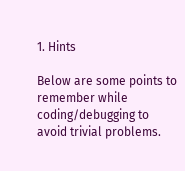1. Hints

Below are some points to remember while coding/debugging to avoid trivial problems.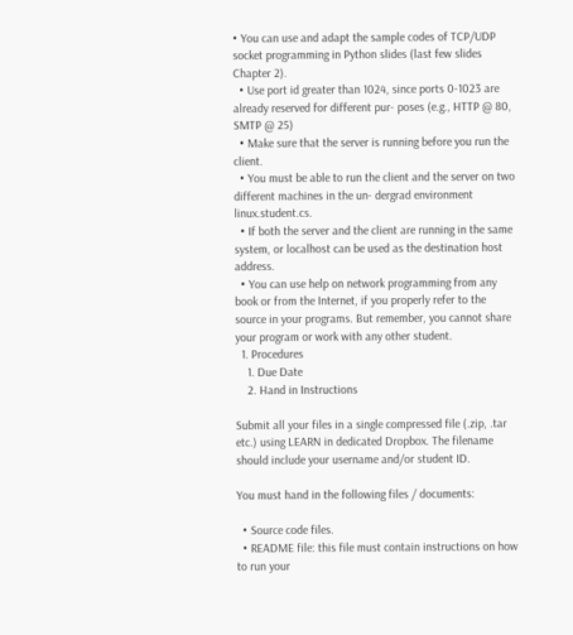• You can use and adapt the sample codes of TCP/UDP socket programming in Python slides (last few slides Chapter 2).
  • Use port id greater than 1024, since ports 0-1023 are already reserved for different pur- poses (e.g., HTTP @ 80, SMTP @ 25)
  • Make sure that the server is running before you run the client.
  • You must be able to run the client and the server on two different machines in the un- dergrad environment linux.student.cs.
  • If both the server and the client are running in the same system, or localhost can be used as the destination host address.
  • You can use help on network programming from any book or from the Internet, if you properly refer to the source in your programs. But remember, you cannot share your program or work with any other student.
  1. Procedures
    1. Due Date
    2. Hand in Instructions

Submit all your files in a single compressed file (.zip, .tar etc.) using LEARN in dedicated Dropbox. The filename should include your username and/or student ID.

You must hand in the following files / documents:

  • Source code files.
  • README file: this file must contain instructions on how to run your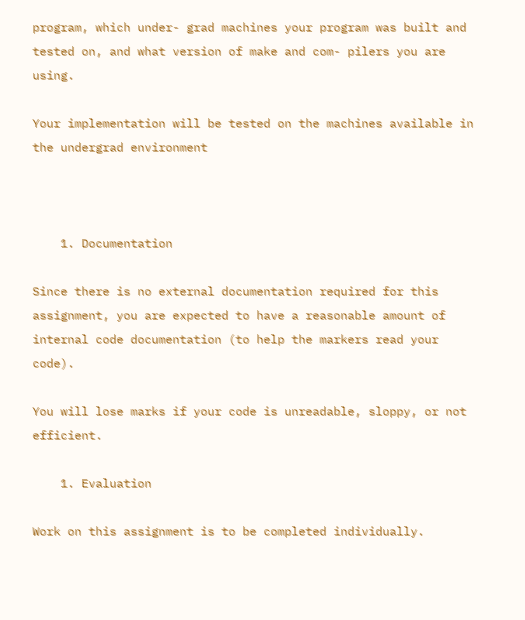program, which under- grad machines your program was built and tested on, and what version of make and com- pilers you are using.

Your implementation will be tested on the machines available in the undergrad environment



    1. Documentation

Since there is no external documentation required for this assignment, you are expected to have a reasonable amount of internal code documentation (to help the markers read your code).

You will lose marks if your code is unreadable, sloppy, or not efficient.

    1. Evaluation

Work on this assignment is to be completed individually.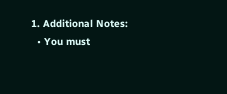1. Additional Notes:
  • You must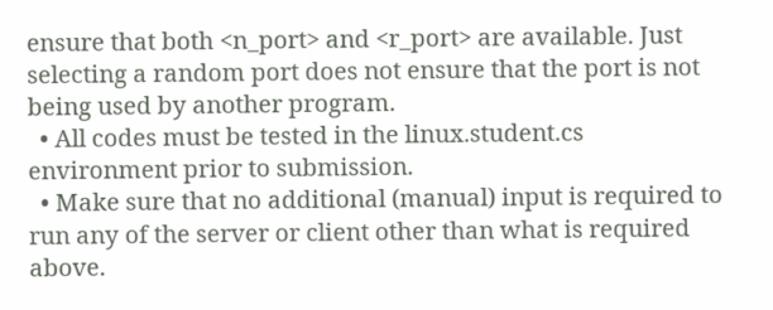ensure that both <n_port> and <r_port> are available. Just selecting a random port does not ensure that the port is not being used by another program.
  • All codes must be tested in the linux.student.cs environment prior to submission.
  • Make sure that no additional (manual) input is required to run any of the server or client other than what is required above.